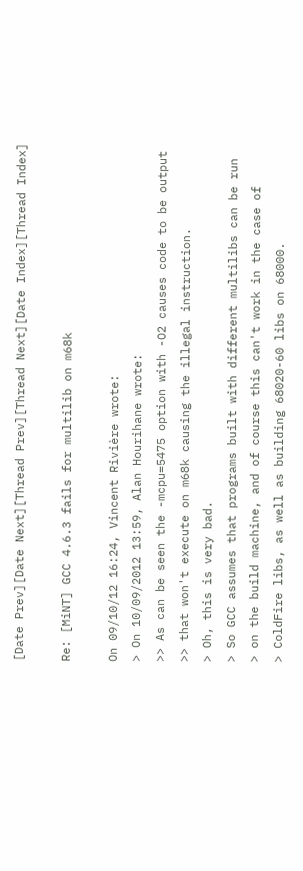[Date Prev][Date Next][Thread Prev][Thread Next][Date Index][Thread Index]

Re: [MiNT] GCC 4.6.3 fails for multilib on m68k

On 09/10/12 16:24, Vincent Rivière wrote:
> On 10/09/2012 13:59, Alan Hourihane wrote:
>> As can be seen the -mcpu=5475 option with -O2 causes code to be output
>> that won't execute on m68k causing the illegal instruction.
> Oh, this is very bad.
> So GCC assumes that programs built with different multilibs can be run
> on the build machine, and of course this can't work in the case of
> ColdFire libs, as well as building 68020-60 libs on 68000.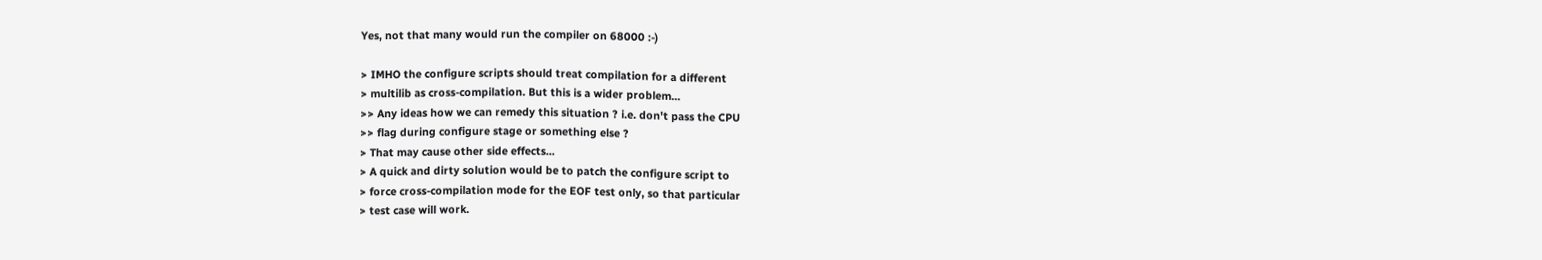Yes, not that many would run the compiler on 68000 :-)

> IMHO the configure scripts should treat compilation for a different
> multilib as cross-compilation. But this is a wider problem...
>> Any ideas how we can remedy this situation ? i.e. don't pass the CPU
>> flag during configure stage or something else ?
> That may cause other side effects...
> A quick and dirty solution would be to patch the configure script to
> force cross-compilation mode for the EOF test only, so that particular
> test case will work.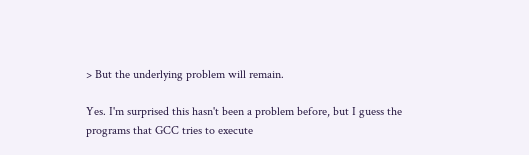> But the underlying problem will remain.

Yes. I'm surprised this hasn't been a problem before, but I guess the
programs that GCC tries to execute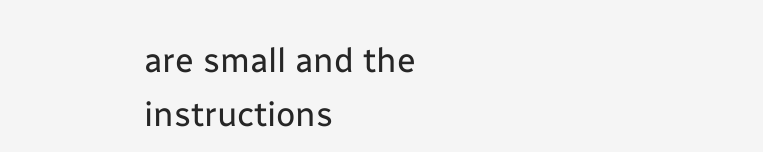are small and the instructions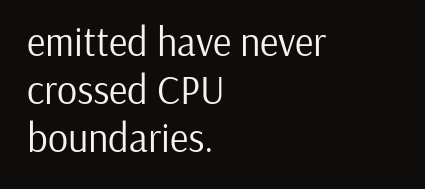emitted have never crossed CPU boundaries.